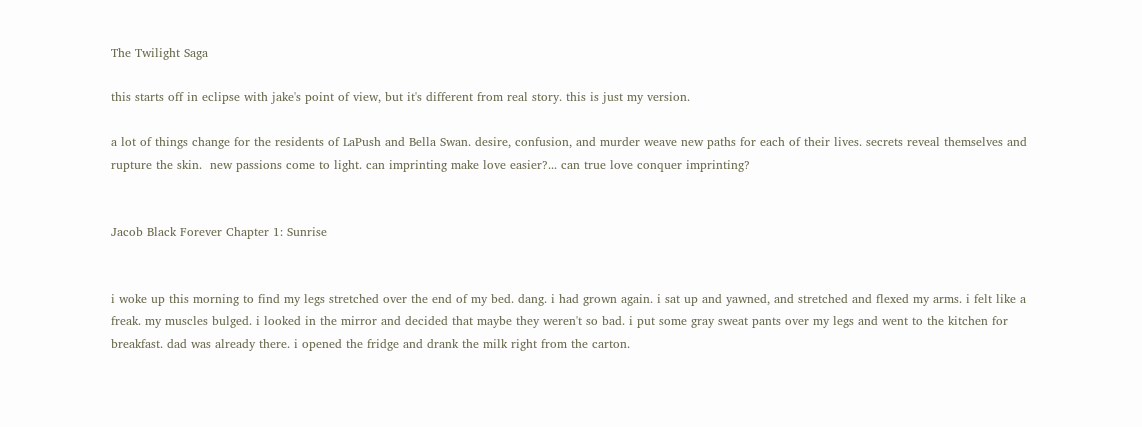The Twilight Saga

this starts off in eclipse with jake's point of view, but it's different from real story. this is just my version.

a lot of things change for the residents of LaPush and Bella Swan. desire, confusion, and murder weave new paths for each of their lives. secrets reveal themselves and rupture the skin.  new passions come to light. can imprinting make love easier?... can true love conquer imprinting?


Jacob Black Forever Chapter 1: Sunrise


i woke up this morning to find my legs stretched over the end of my bed. dang. i had grown again. i sat up and yawned, and stretched and flexed my arms. i felt like a freak. my muscles bulged. i looked in the mirror and decided that maybe they weren't so bad. i put some gray sweat pants over my legs and went to the kitchen for breakfast. dad was already there. i opened the fridge and drank the milk right from the carton.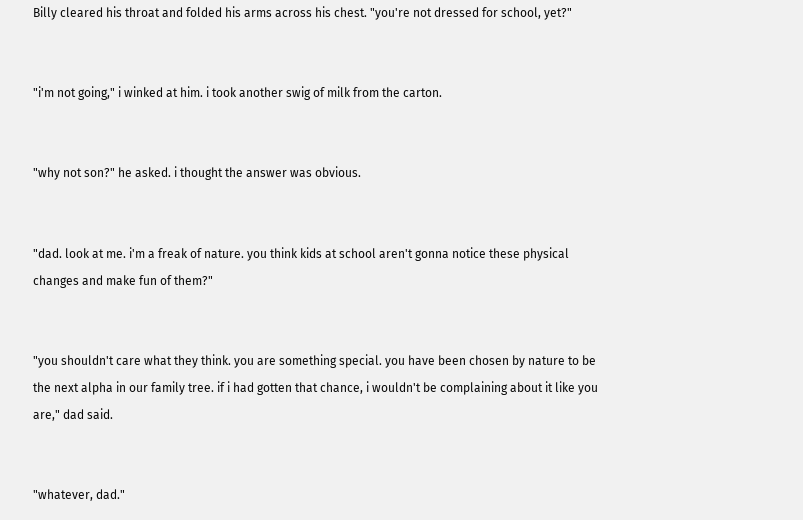Billy cleared his throat and folded his arms across his chest. "you're not dressed for school, yet?"


"i'm not going," i winked at him. i took another swig of milk from the carton.


"why not son?" he asked. i thought the answer was obvious.


"dad. look at me. i'm a freak of nature. you think kids at school aren't gonna notice these physical changes and make fun of them?"


"you shouldn't care what they think. you are something special. you have been chosen by nature to be the next alpha in our family tree. if i had gotten that chance, i wouldn't be complaining about it like you are," dad said.


"whatever, dad."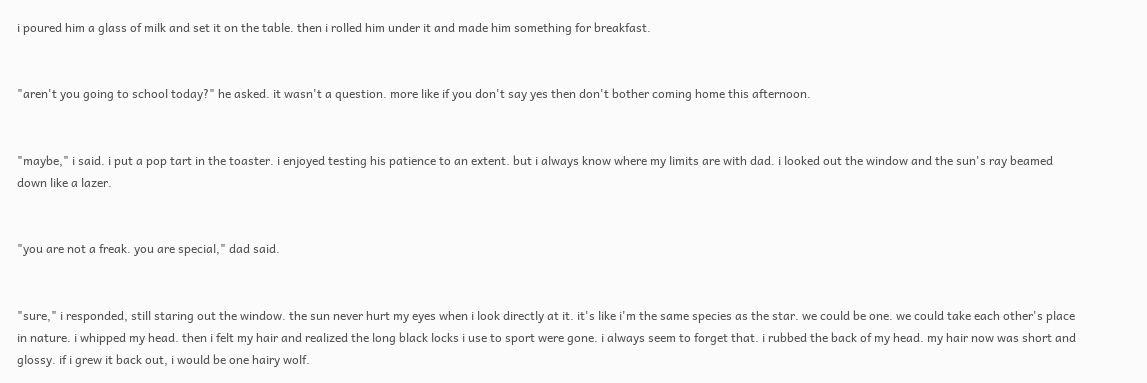i poured him a glass of milk and set it on the table. then i rolled him under it and made him something for breakfast.


"aren't you going to school today?" he asked. it wasn't a question. more like if you don't say yes then don't bother coming home this afternoon.


"maybe," i said. i put a pop tart in the toaster. i enjoyed testing his patience to an extent. but i always know where my limits are with dad. i looked out the window and the sun's ray beamed down like a lazer.


"you are not a freak. you are special," dad said.


"sure," i responded, still staring out the window. the sun never hurt my eyes when i look directly at it. it's like i'm the same species as the star. we could be one. we could take each other's place in nature. i whipped my head. then i felt my hair and realized the long black locks i use to sport were gone. i always seem to forget that. i rubbed the back of my head. my hair now was short and glossy. if i grew it back out, i would be one hairy wolf.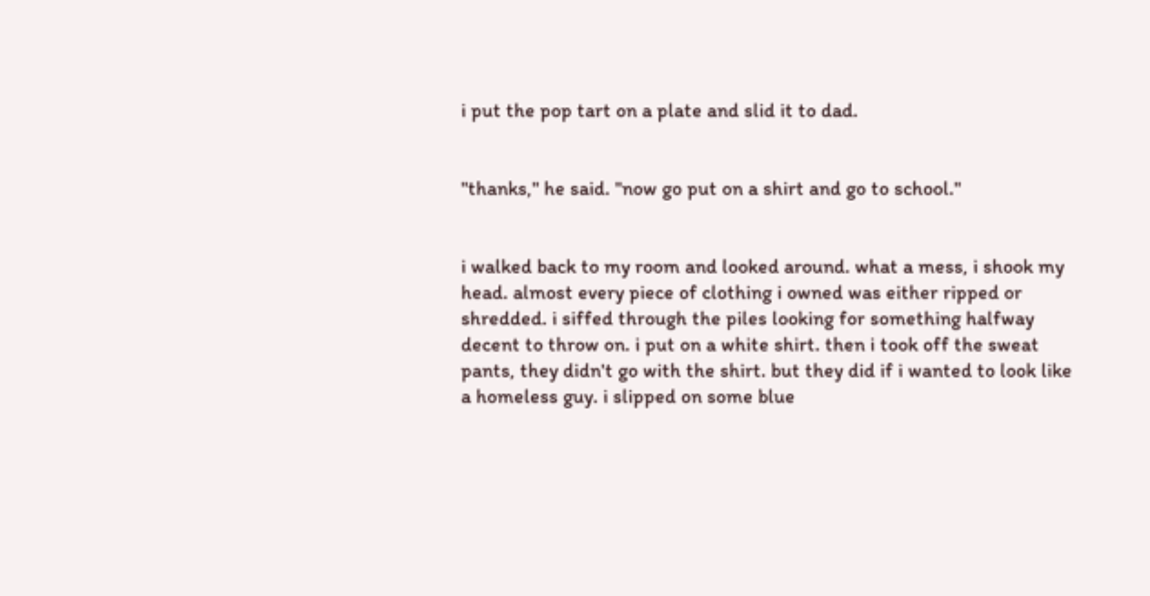i put the pop tart on a plate and slid it to dad.


"thanks," he said. "now go put on a shirt and go to school."


i walked back to my room and looked around. what a mess, i shook my head. almost every piece of clothing i owned was either ripped or shredded. i siffed through the piles looking for something halfway decent to throw on. i put on a white shirt. then i took off the sweat pants, they didn't go with the shirt. but they did if i wanted to look like a homeless guy. i slipped on some blue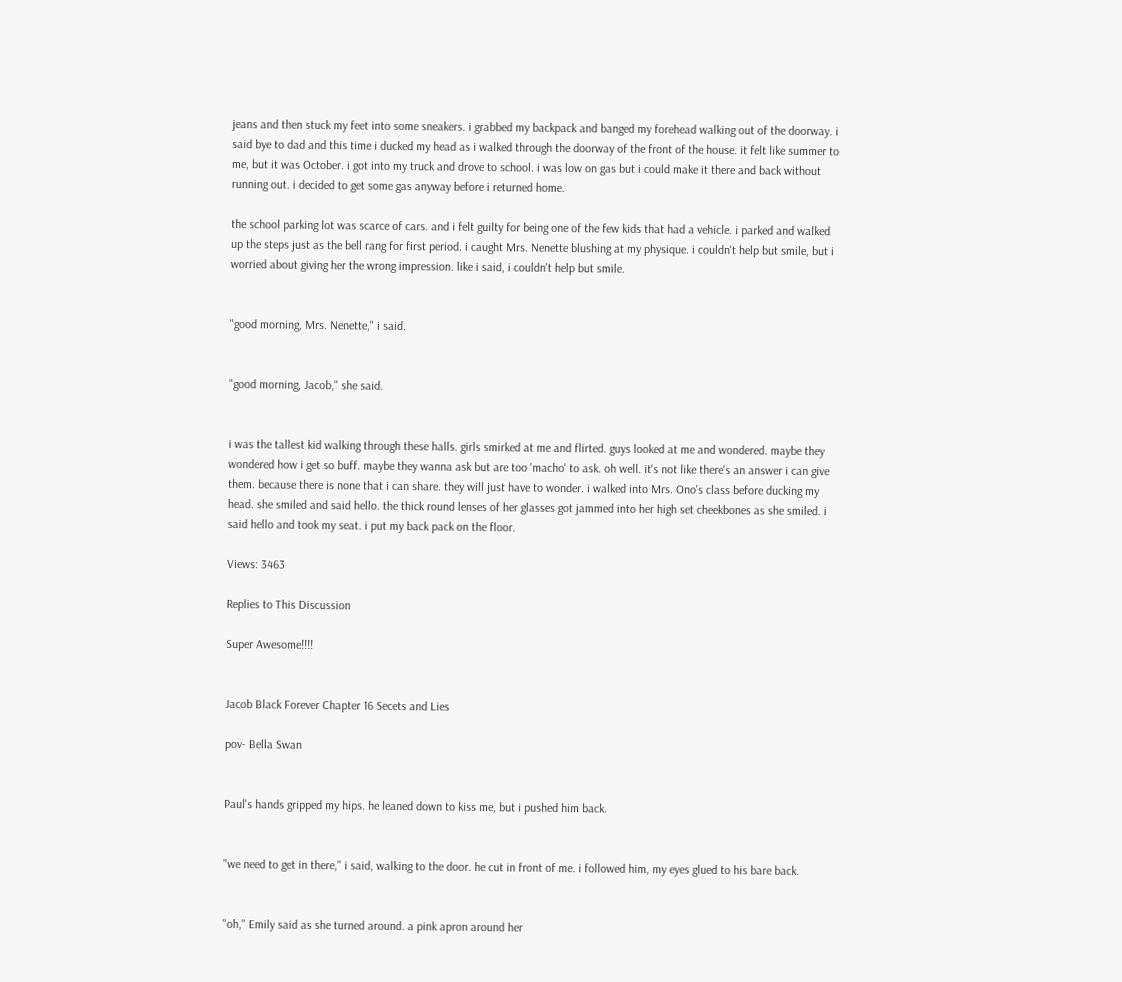jeans and then stuck my feet into some sneakers. i grabbed my backpack and banged my forehead walking out of the doorway. i said bye to dad and this time i ducked my head as i walked through the doorway of the front of the house. it felt like summer to me, but it was October. i got into my truck and drove to school. i was low on gas but i could make it there and back without running out. i decided to get some gas anyway before i returned home.

the school parking lot was scarce of cars. and i felt guilty for being one of the few kids that had a vehicle. i parked and walked up the steps just as the bell rang for first period. i caught Mrs. Nenette blushing at my physique. i couldn't help but smile, but i worried about giving her the wrong impression. like i said, i couldn't help but smile.


"good morning, Mrs. Nenette," i said.


"good morning, Jacob," she said.


i was the tallest kid walking through these halls. girls smirked at me and flirted. guys looked at me and wondered. maybe they wondered how i get so buff. maybe they wanna ask but are too 'macho' to ask. oh well. it's not like there's an answer i can give them. because there is none that i can share. they will just have to wonder. i walked into Mrs. Ono's class before ducking my head. she smiled and said hello. the thick round lenses of her glasses got jammed into her high set cheekbones as she smiled. i said hello and took my seat. i put my back pack on the floor.

Views: 3463

Replies to This Discussion

Super Awesome!!!!


Jacob Black Forever Chapter 16 Secets and Lies

pov- Bella Swan


Paul's hands gripped my hips. he leaned down to kiss me, but i pushed him back.


"we need to get in there," i said, walking to the door. he cut in front of me. i followed him, my eyes glued to his bare back.


"oh," Emily said as she turned around. a pink apron around her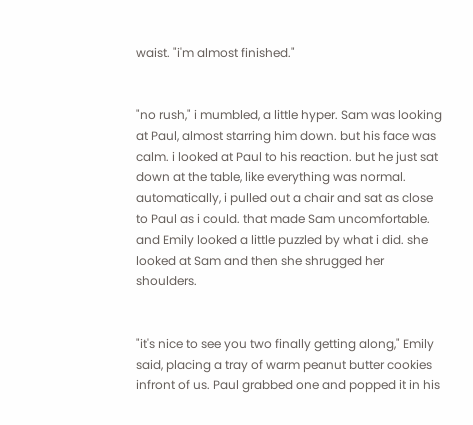waist. "i'm almost finished."


"no rush," i mumbled, a little hyper. Sam was looking at Paul, almost starring him down. but his face was calm. i looked at Paul to his reaction. but he just sat down at the table, like everything was normal. automatically, i pulled out a chair and sat as close to Paul as i could. that made Sam uncomfortable. and Emily looked a little puzzled by what i did. she looked at Sam and then she shrugged her shoulders.


"it's nice to see you two finally getting along," Emily said, placing a tray of warm peanut butter cookies infront of us. Paul grabbed one and popped it in his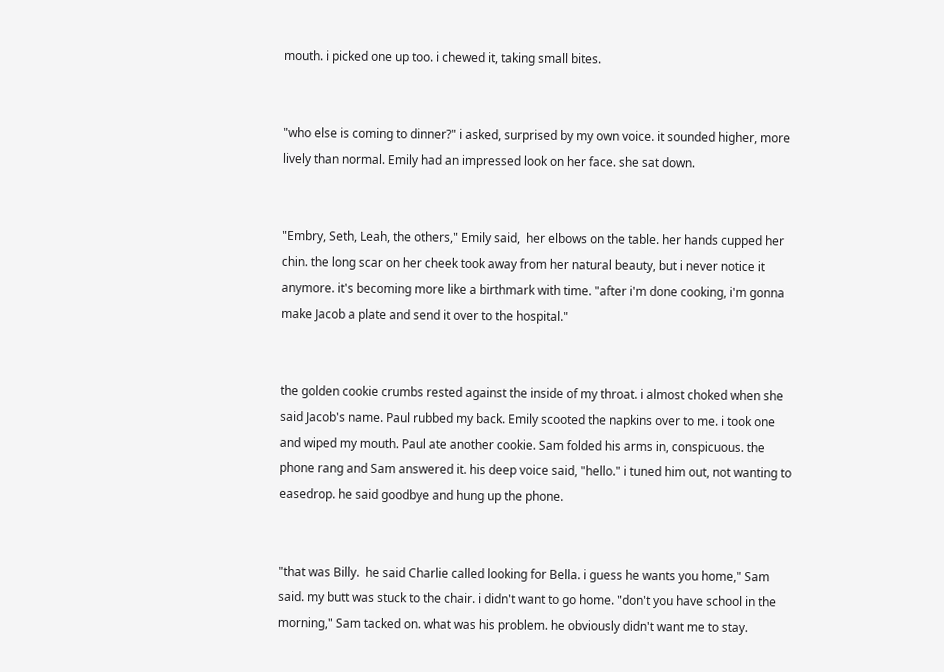mouth. i picked one up too. i chewed it, taking small bites.


"who else is coming to dinner?" i asked, surprised by my own voice. it sounded higher, more lively than normal. Emily had an impressed look on her face. she sat down.


"Embry, Seth, Leah, the others," Emily said,  her elbows on the table. her hands cupped her chin. the long scar on her cheek took away from her natural beauty, but i never notice it anymore. it's becoming more like a birthmark with time. "after i'm done cooking, i'm gonna make Jacob a plate and send it over to the hospital."


the golden cookie crumbs rested against the inside of my throat. i almost choked when she said Jacob's name. Paul rubbed my back. Emily scooted the napkins over to me. i took one and wiped my mouth. Paul ate another cookie. Sam folded his arms in, conspicuous. the phone rang and Sam answered it. his deep voice said, "hello." i tuned him out, not wanting to easedrop. he said goodbye and hung up the phone.


"that was Billy.  he said Charlie called looking for Bella. i guess he wants you home," Sam said. my butt was stuck to the chair. i didn't want to go home. "don't you have school in the morning," Sam tacked on. what was his problem. he obviously didn't want me to stay.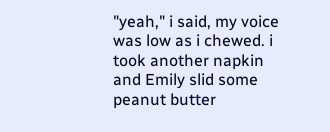"yeah," i said, my voice was low as i chewed. i took another napkin and Emily slid some peanut butter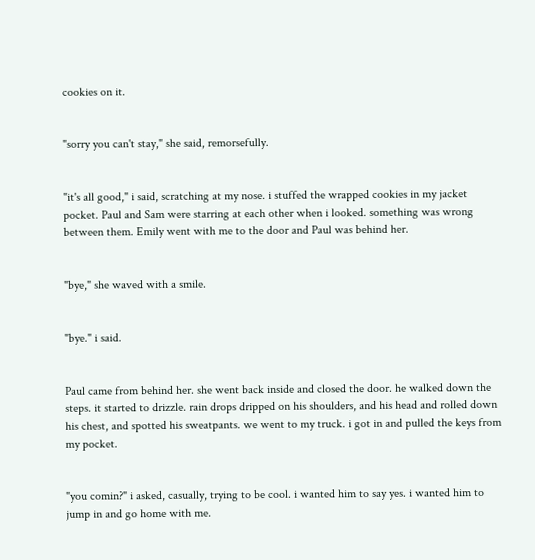cookies on it.


"sorry you can't stay," she said, remorsefully.


"it's all good," i said, scratching at my nose. i stuffed the wrapped cookies in my jacket pocket. Paul and Sam were starring at each other when i looked. something was wrong between them. Emily went with me to the door and Paul was behind her.


"bye," she waved with a smile.


"bye." i said.


Paul came from behind her. she went back inside and closed the door. he walked down the steps. it started to drizzle. rain drops dripped on his shoulders, and his head and rolled down his chest, and spotted his sweatpants. we went to my truck. i got in and pulled the keys from my pocket.


"you comin?" i asked, casually, trying to be cool. i wanted him to say yes. i wanted him to jump in and go home with me.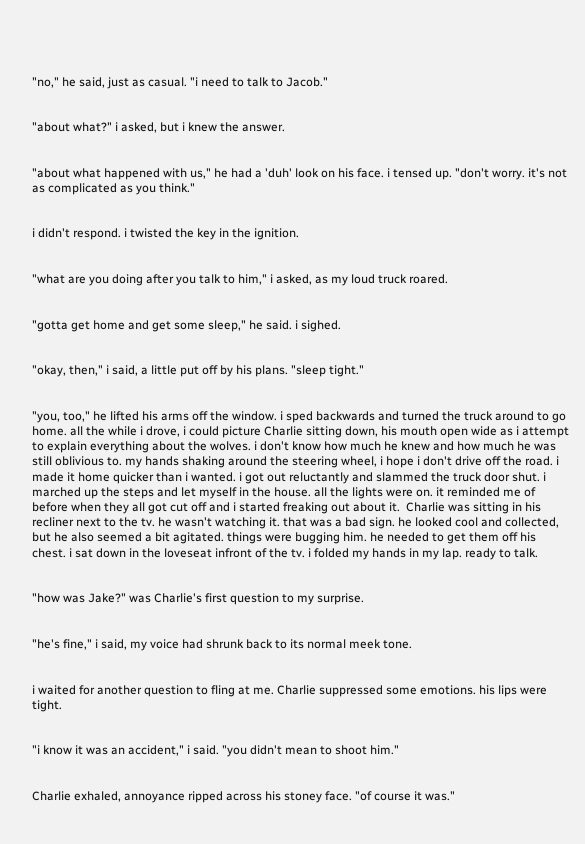"no," he said, just as casual. "i need to talk to Jacob."


"about what?" i asked, but i knew the answer.


"about what happened with us," he had a 'duh' look on his face. i tensed up. "don't worry. it's not as complicated as you think."


i didn't respond. i twisted the key in the ignition.


"what are you doing after you talk to him," i asked, as my loud truck roared.


"gotta get home and get some sleep," he said. i sighed.


"okay, then," i said, a little put off by his plans. "sleep tight."


"you, too," he lifted his arms off the window. i sped backwards and turned the truck around to go home. all the while i drove, i could picture Charlie sitting down, his mouth open wide as i attempt to explain everything about the wolves. i don't know how much he knew and how much he was still oblivious to. my hands shaking around the steering wheel, i hope i don't drive off the road. i made it home quicker than i wanted. i got out reluctantly and slammed the truck door shut. i marched up the steps and let myself in the house. all the lights were on. it reminded me of before when they all got cut off and i started freaking out about it.  Charlie was sitting in his recliner next to the tv. he wasn't watching it. that was a bad sign. he looked cool and collected, but he also seemed a bit agitated. things were bugging him. he needed to get them off his chest. i sat down in the loveseat infront of the tv. i folded my hands in my lap. ready to talk.


"how was Jake?" was Charlie's first question to my surprise.


"he's fine," i said, my voice had shrunk back to its normal meek tone.


i waited for another question to fling at me. Charlie suppressed some emotions. his lips were tight.


"i know it was an accident," i said. "you didn't mean to shoot him."


Charlie exhaled, annoyance ripped across his stoney face. "of course it was."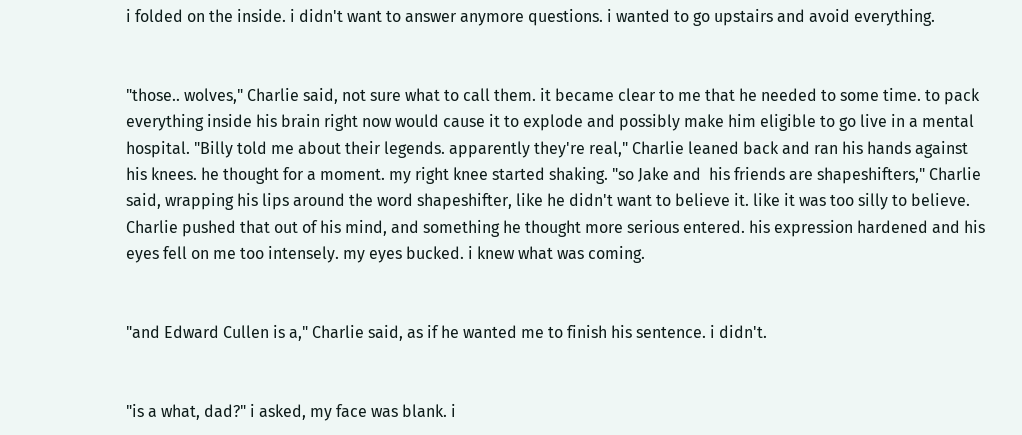i folded on the inside. i didn't want to answer anymore questions. i wanted to go upstairs and avoid everything.


"those.. wolves," Charlie said, not sure what to call them. it became clear to me that he needed to some time. to pack everything inside his brain right now would cause it to explode and possibly make him eligible to go live in a mental hospital. "Billy told me about their legends. apparently they're real," Charlie leaned back and ran his hands against his knees. he thought for a moment. my right knee started shaking. "so Jake and  his friends are shapeshifters," Charlie said, wrapping his lips around the word shapeshifter, like he didn't want to believe it. like it was too silly to believe. Charlie pushed that out of his mind, and something he thought more serious entered. his expression hardened and his eyes fell on me too intensely. my eyes bucked. i knew what was coming.


"and Edward Cullen is a," Charlie said, as if he wanted me to finish his sentence. i didn't.


"is a what, dad?" i asked, my face was blank. i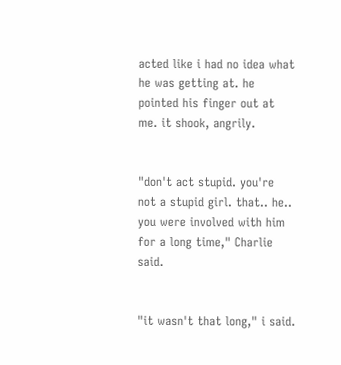acted like i had no idea what he was getting at. he pointed his finger out at me. it shook, angrily.


"don't act stupid. you're  not a stupid girl. that.. he.. you were involved with him for a long time," Charlie said.


"it wasn't that long," i said.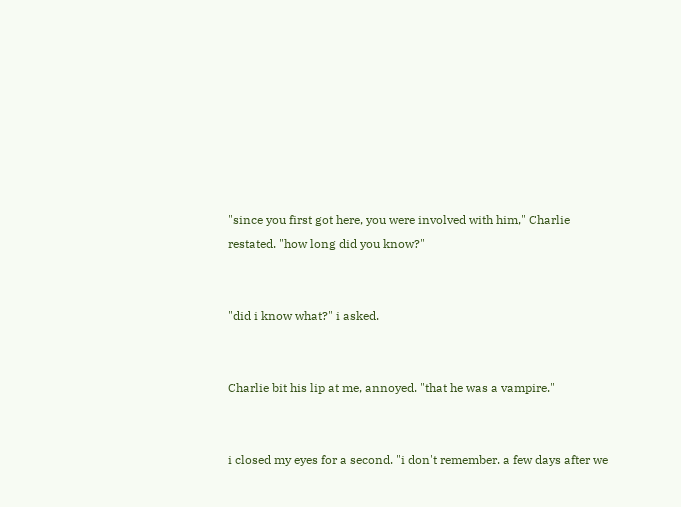"since you first got here, you were involved with him," Charlie restated. "how long did you know?"


"did i know what?" i asked.


Charlie bit his lip at me, annoyed. "that he was a vampire."


i closed my eyes for a second. "i don't remember. a few days after we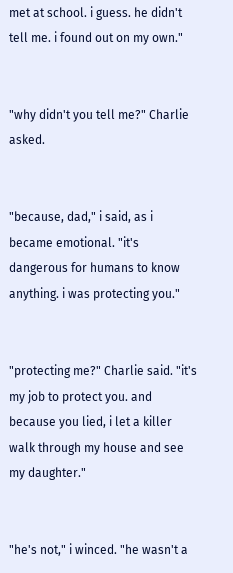met at school. i guess. he didn't tell me. i found out on my own."


"why didn't you tell me?" Charlie asked.


"because, dad," i said, as i became emotional. "it's dangerous for humans to know anything. i was protecting you."


"protecting me?" Charlie said. "it's my job to protect you. and because you lied, i let a killer walk through my house and see my daughter."


"he's not," i winced. "he wasn't a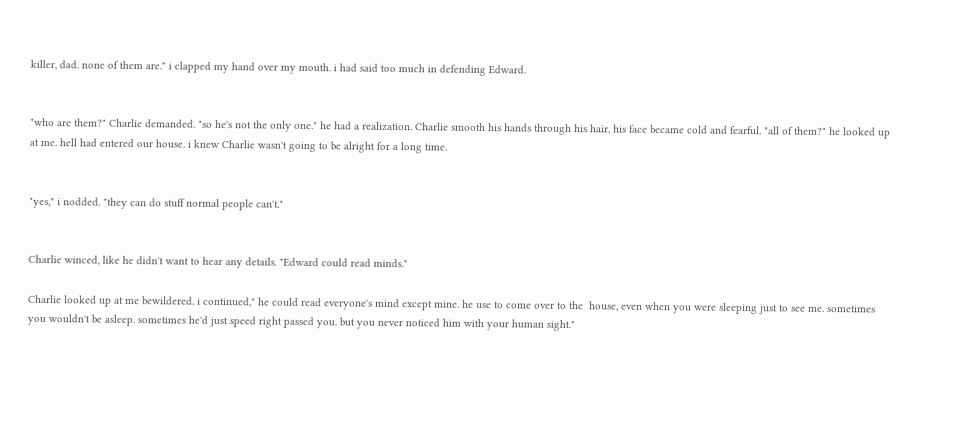killer, dad. none of them are." i clapped my hand over my mouth. i had said too much in defending Edward.


"who are them?" Charlie demanded. "so he's not the only one." he had a realization. Charlie smooth his hands through his hair, his face became cold and fearful. "all of them?" he looked up at me. hell had entered our house. i knew Charlie wasn't going to be alright for a long time.


"yes," i nodded. "they can do stuff normal people can't."


Charlie winced, like he didn't want to hear any details. "Edward could read minds."

Charlie looked up at me bewildered. i continued," he could read everyone's mind except mine. he use to come over to the  house, even when you were sleeping just to see me. sometimes you wouldn't be asleep. sometimes he'd just speed right passed you. but you never noticed him with your human sight."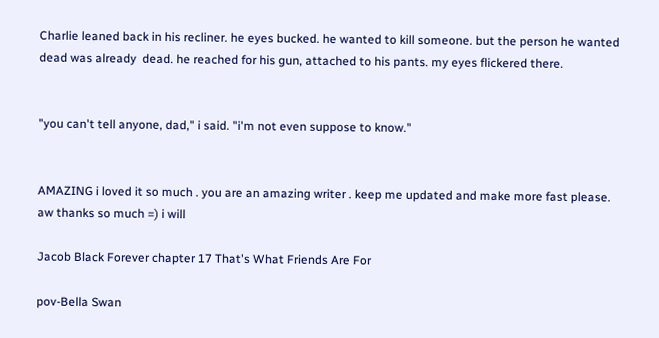Charlie leaned back in his recliner. he eyes bucked. he wanted to kill someone. but the person he wanted dead was already  dead. he reached for his gun, attached to his pants. my eyes flickered there.


"you can't tell anyone, dad," i said. "i'm not even suppose to know."


AMAZING i loved it so much . you are an amazing writer . keep me updated and make more fast please.
aw thanks so much =) i will

Jacob Black Forever chapter 17 That's What Friends Are For

pov-Bella Swan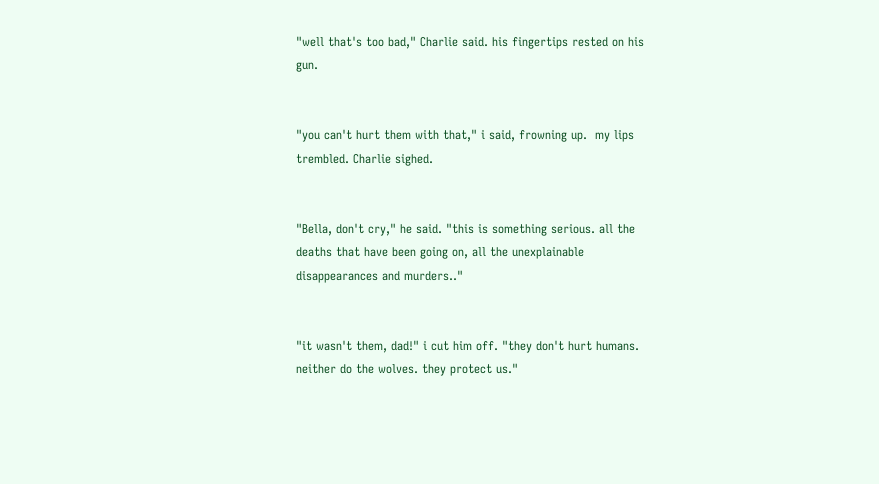"well that's too bad," Charlie said. his fingertips rested on his gun.


"you can't hurt them with that," i said, frowning up.  my lips trembled. Charlie sighed.


"Bella, don't cry," he said. "this is something serious. all the deaths that have been going on, all the unexplainable disappearances and murders.."


"it wasn't them, dad!" i cut him off. "they don't hurt humans. neither do the wolves. they protect us."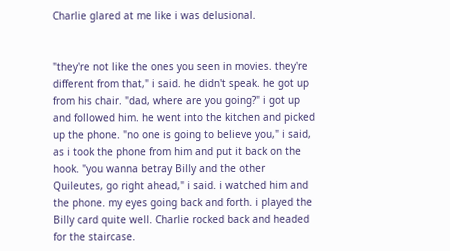Charlie glared at me like i was delusional.


"they're not like the ones you seen in movies. they're different from that," i said. he didn't speak. he got up from his chair. "dad, where are you going?" i got up and followed him. he went into the kitchen and picked up the phone. "no one is going to believe you," i said, as i took the phone from him and put it back on the hook. "you wanna betray Billy and the other Quileutes, go right ahead," i said. i watched him and the phone. my eyes going back and forth. i played the Billy card quite well. Charlie rocked back and headed for the staircase.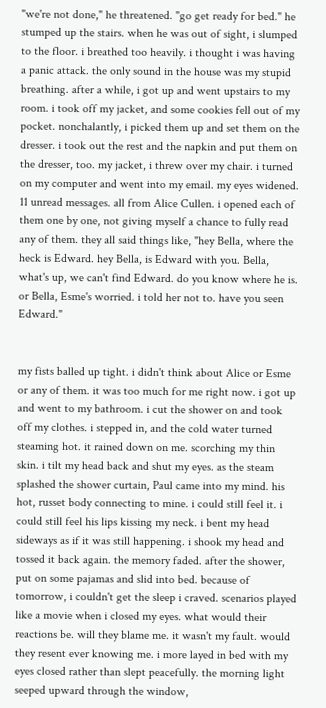"we're not done," he threatened. "go get ready for bed." he stumped up the stairs. when he was out of sight, i slumped to the floor. i breathed too heavily. i thought i was having a panic attack. the only sound in the house was my stupid breathing. after a while, i got up and went upstairs to my room. i took off my jacket, and some cookies fell out of my pocket. nonchalantly, i picked them up and set them on the dresser. i took out the rest and the napkin and put them on the dresser, too. my jacket, i threw over my chair. i turned on my computer and went into my email. my eyes widened. 11 unread messages. all from Alice Cullen. i opened each of them one by one, not giving myself a chance to fully read any of them. they all said things like, "hey Bella, where the heck is Edward. hey Bella, is Edward with you. Bella, what's up, we can't find Edward. do you know where he is. or Bella, Esme's worried. i told her not to. have you seen Edward."


my fists balled up tight. i didn't think about Alice or Esme or any of them. it was too much for me right now. i got up and went to my bathroom. i cut the shower on and took off my clothes. i stepped in, and the cold water turned steaming hot. it rained down on me. scorching my thin skin. i tilt my head back and shut my eyes. as the steam splashed the shower curtain, Paul came into my mind. his hot, russet body connecting to mine. i could still feel it. i could still feel his lips kissing my neck. i bent my head sideways as if it was still happening. i shook my head and tossed it back again. the memory faded. after the shower, put on some pajamas and slid into bed. because of tomorrow, i couldn't get the sleep i craved. scenarios played like a movie when i closed my eyes. what would their reactions be. will they blame me. it wasn't my fault. would they resent ever knowing me. i more layed in bed with my eyes closed rather than slept peacefully. the morning light seeped upward through the window,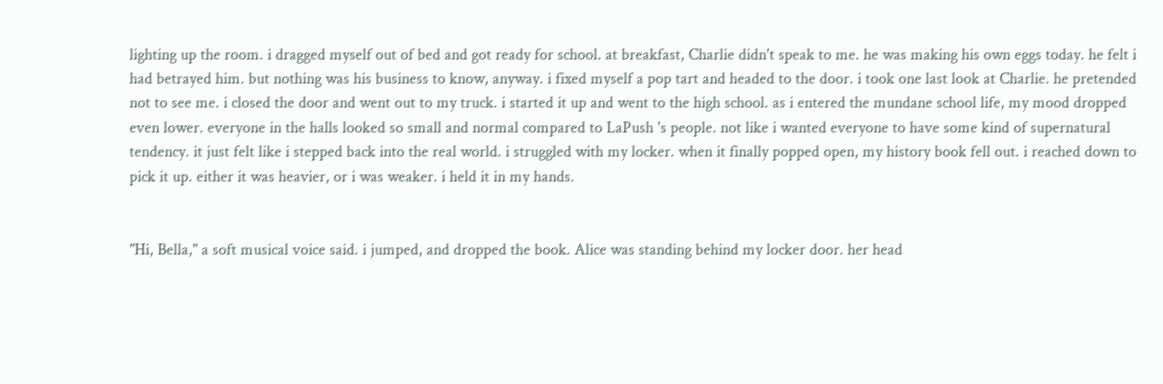lighting up the room. i dragged myself out of bed and got ready for school. at breakfast, Charlie didn't speak to me. he was making his own eggs today. he felt i had betrayed him. but nothing was his business to know, anyway. i fixed myself a pop tart and headed to the door. i took one last look at Charlie. he pretended not to see me. i closed the door and went out to my truck. i started it up and went to the high school. as i entered the mundane school life, my mood dropped even lower. everyone in the halls looked so small and normal compared to LaPush 's people. not like i wanted everyone to have some kind of supernatural tendency. it just felt like i stepped back into the real world. i struggled with my locker. when it finally popped open, my history book fell out. i reached down to pick it up. either it was heavier, or i was weaker. i held it in my hands.


"Hi, Bella," a soft musical voice said. i jumped, and dropped the book. Alice was standing behind my locker door. her head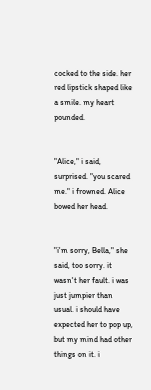cocked to the side. her red lipstick shaped like a smile. my heart pounded.


"Alice," i said, surprised. "you scared me." i frowned. Alice bowed her head.


"i'm sorry, Bella," she said, too sorry. it wasn't her fault. i was just jumpier than usual. i should have expected her to pop up, but my mind had other things on it. i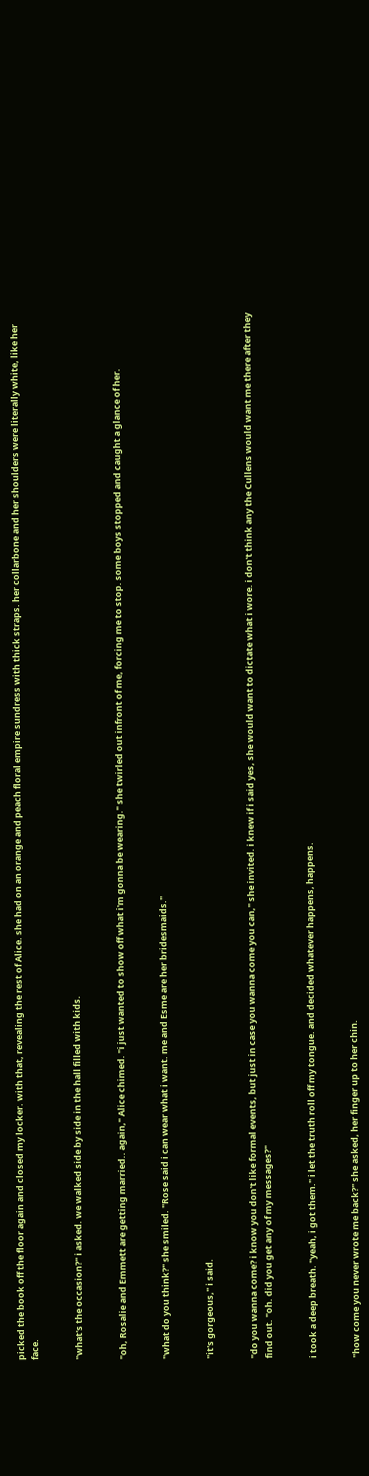picked the book off the floor again and closed my locker. with that, revealing the rest of Alice. she had on an orange and peach floral empire sundress with thick straps. her collarbone and her shoulders were literally white, like her face.


"what's the occasion?" i asked. we walked side by side in the hall filled with kids.


"oh, Rosalie and Emmett are getting married.. again," Alice chimed. "i just wanted to show off what i'm gonna be wearing." she twirled out infront of me, forcing me to stop. some boys stopped and caught a glance of her.


"what do you think?" she smiled. "Rose said i can wear what i want. me and Esme are her bridesmaids."


"it's gorgeous," i said.


"do you wanna come? i know you don't like formal events, but just in case you wanna come you can," she invited. i knew if i said yes, she would want to dictate what i wore. i don't think any the Cullens would want me there after they find out. "oh. did you get any of my messages?"


i took a deep breath. "yeah, i got them." i let the truth roll off my tongue. and decided whatever happens, happens.


"how come you never wrote me back?" she asked, her finger up to her chin.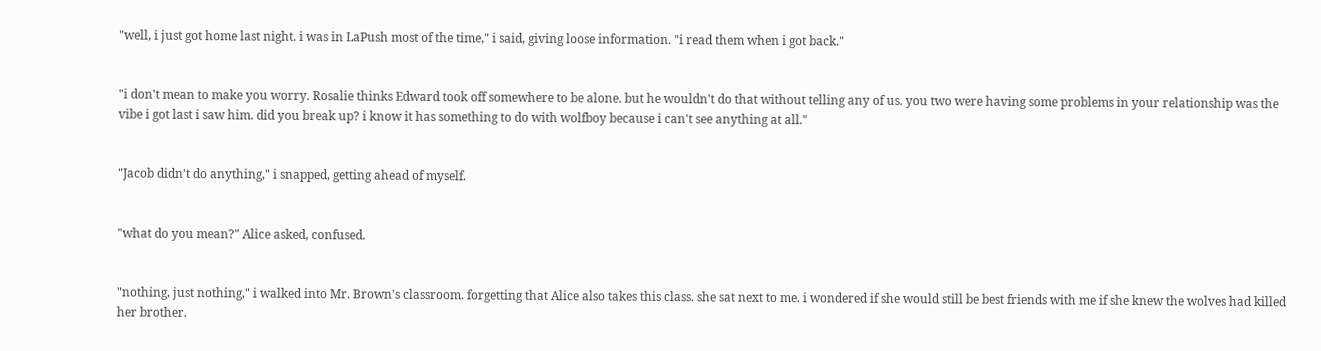"well, i just got home last night. i was in LaPush most of the time," i said, giving loose information. "i read them when i got back."


"i don't mean to make you worry. Rosalie thinks Edward took off somewhere to be alone. but he wouldn't do that without telling any of us. you two were having some problems in your relationship was the vibe i got last i saw him. did you break up? i know it has something to do with wolfboy because i can't see anything at all."


"Jacob didn't do anything," i snapped, getting ahead of myself.


"what do you mean?" Alice asked, confused.


"nothing, just nothing," i walked into Mr. Brown's classroom. forgetting that Alice also takes this class. she sat next to me. i wondered if she would still be best friends with me if she knew the wolves had killed her brother.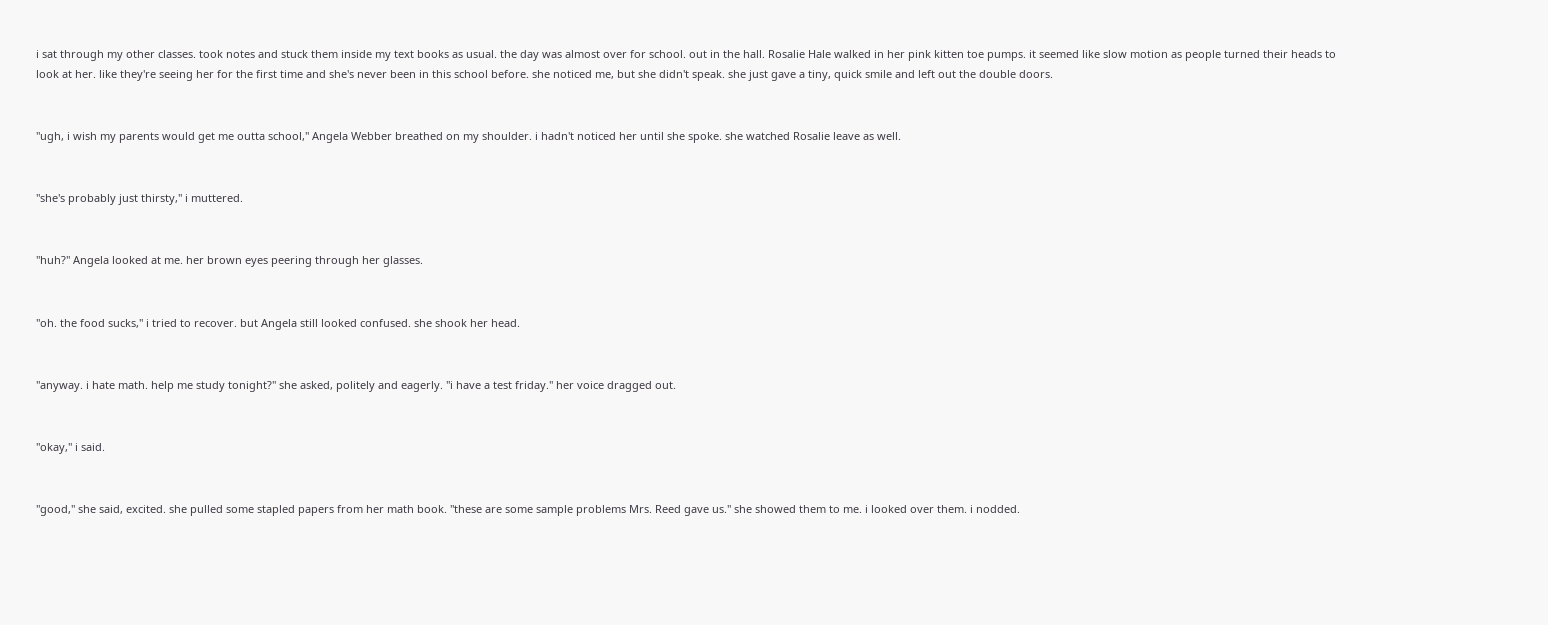i sat through my other classes. took notes and stuck them inside my text books as usual. the day was almost over for school. out in the hall. Rosalie Hale walked in her pink kitten toe pumps. it seemed like slow motion as people turned their heads to look at her. like they're seeing her for the first time and she's never been in this school before. she noticed me, but she didn't speak. she just gave a tiny, quick smile and left out the double doors.


"ugh, i wish my parents would get me outta school," Angela Webber breathed on my shoulder. i hadn't noticed her until she spoke. she watched Rosalie leave as well.


"she's probably just thirsty," i muttered.


"huh?" Angela looked at me. her brown eyes peering through her glasses.


"oh. the food sucks," i tried to recover. but Angela still looked confused. she shook her head.


"anyway. i hate math. help me study tonight?" she asked, politely and eagerly. "i have a test friday." her voice dragged out.


"okay," i said.


"good," she said, excited. she pulled some stapled papers from her math book. "these are some sample problems Mrs. Reed gave us." she showed them to me. i looked over them. i nodded.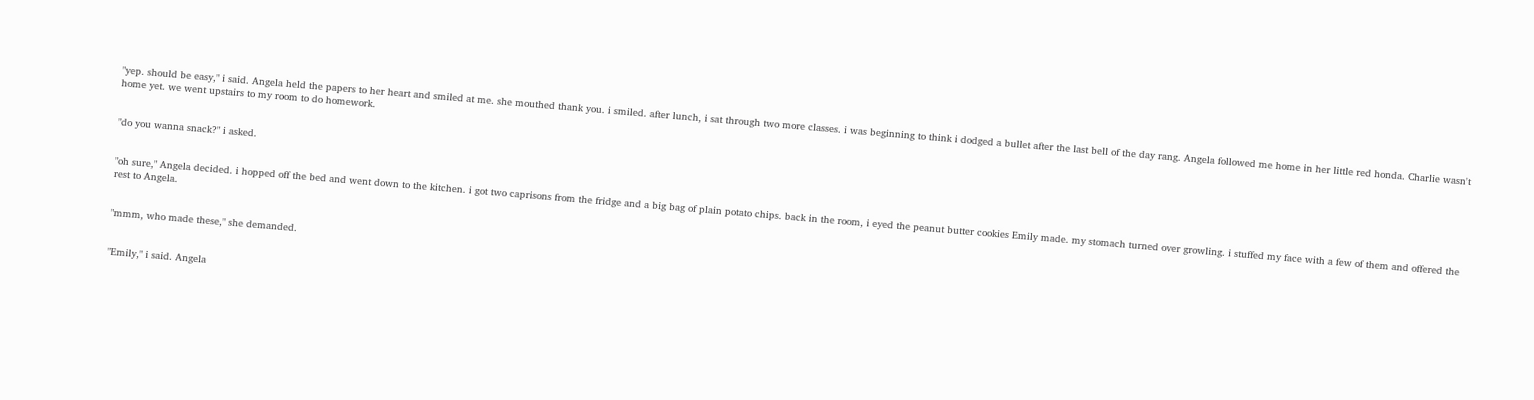"yep. should be easy," i said. Angela held the papers to her heart and smiled at me. she mouthed thank you. i smiled. after lunch, i sat through two more classes. i was beginning to think i dodged a bullet after the last bell of the day rang. Angela followed me home in her little red honda. Charlie wasn't home yet. we went upstairs to my room to do homework.


"do you wanna snack?" i asked.


"oh sure," Angela decided. i hopped off the bed and went down to the kitchen. i got two caprisons from the fridge and a big bag of plain potato chips. back in the room, i eyed the peanut butter cookies Emily made. my stomach turned over growling. i stuffed my face with a few of them and offered the rest to Angela.


"mmm, who made these," she demanded.


"Emily," i said. Angela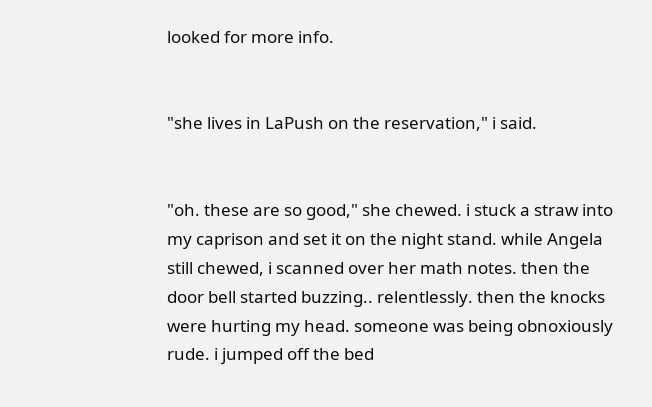looked for more info.


"she lives in LaPush on the reservation," i said.


"oh. these are so good," she chewed. i stuck a straw into my caprison and set it on the night stand. while Angela still chewed, i scanned over her math notes. then the door bell started buzzing.. relentlessly. then the knocks were hurting my head. someone was being obnoxiously rude. i jumped off the bed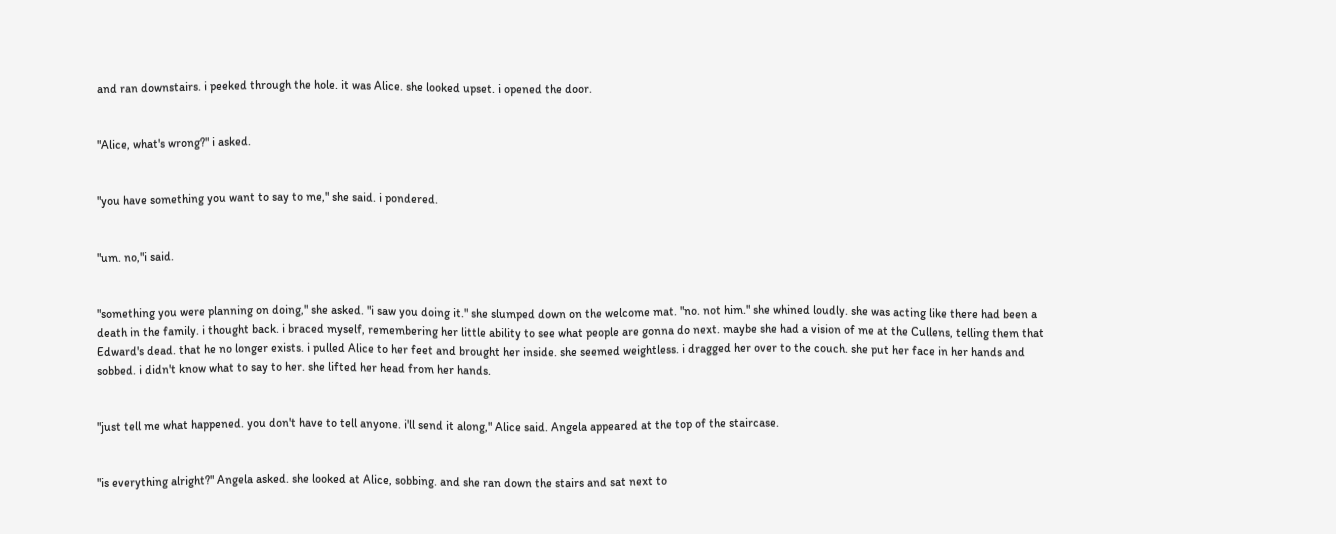and ran downstairs. i peeked through the hole. it was Alice. she looked upset. i opened the door.


"Alice, what's wrong?" i asked.


"you have something you want to say to me," she said. i pondered.


"um. no,"i said.


"something you were planning on doing," she asked. "i saw you doing it." she slumped down on the welcome mat. "no. not him." she whined loudly. she was acting like there had been a death in the family. i thought back. i braced myself, remembering her little ability to see what people are gonna do next. maybe she had a vision of me at the Cullens, telling them that Edward's dead. that he no longer exists. i pulled Alice to her feet and brought her inside. she seemed weightless. i dragged her over to the couch. she put her face in her hands and sobbed. i didn't know what to say to her. she lifted her head from her hands.


"just tell me what happened. you don't have to tell anyone. i'll send it along," Alice said. Angela appeared at the top of the staircase.


"is everything alright?" Angela asked. she looked at Alice, sobbing. and she ran down the stairs and sat next to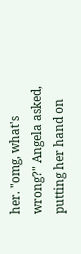her. "omg, what's wrong?" Angela asked, putting her hand on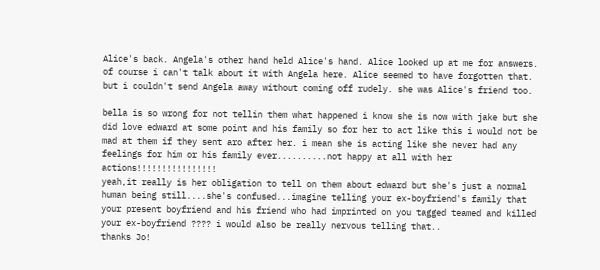Alice's back. Angela's other hand held Alice's hand. Alice looked up at me for answers. of course i can't talk about it with Angela here. Alice seemed to have forgotten that. but i couldn't send Angela away without coming off rudely. she was Alice's friend too.

bella is so wrong for not tellin them what happened i know she is now with jake but she did love edward at some point and his family so for her to act like this i would not be mad at them if they sent aro after her. i mean she is acting like she never had any feelings for him or his family ever..........not happy at all with her actions!!!!!!!!!!!!!!!!
yeah,it really is her obligation to tell on them about edward but she's just a normal human being still....she's confused...imagine telling your ex-boyfriend's family that your present boyfriend and his friend who had imprinted on you tagged teamed and killed your ex-boyfriend ???? i would also be really nervous telling that..
thanks Jo!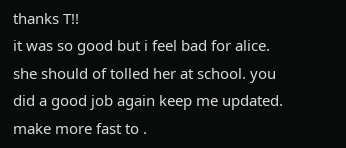thanks T!!
it was so good but i feel bad for alice. she should of tolled her at school. you did a good job again keep me updated. make more fast to .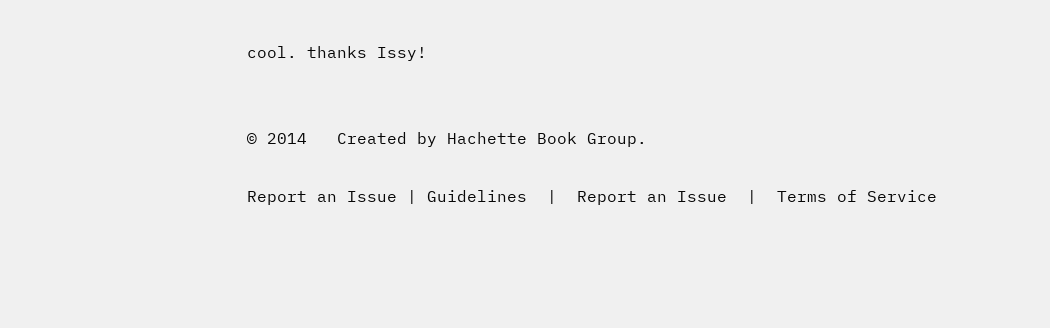cool. thanks Issy!


© 2014   Created by Hachette Book Group.

Report an Issue | Guidelines  |  Report an Issue  |  Terms of Service